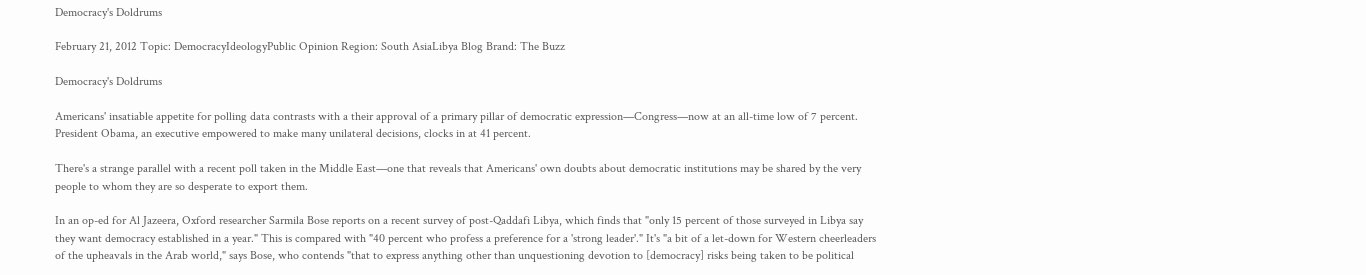Democracy's Doldrums

February 21, 2012 Topic: DemocracyIdeologyPublic Opinion Region: South AsiaLibya Blog Brand: The Buzz

Democracy's Doldrums

Americans' insatiable appetite for polling data contrasts with a their approval of a primary pillar of democratic expression—Congress—now at an all-time low of 7 percent. President Obama, an executive empowered to make many unilateral decisions, clocks in at 41 percent.

There's a strange parallel with a recent poll taken in the Middle East—one that reveals that Americans' own doubts about democratic institutions may be shared by the very people to whom they are so desperate to export them.

In an op-ed for Al Jazeera, Oxford researcher Sarmila Bose reports on a recent survey of post-Qaddafi Libya, which finds that "only 15 percent of those surveyed in Libya say they want democracy established in a year." This is compared with "40 percent who profess a preference for a 'strong leader'." It's "a bit of a let-down for Western cheerleaders of the upheavals in the Arab world," says Bose, who contends "that to express anything other than unquestioning devotion to [democracy] risks being taken to be political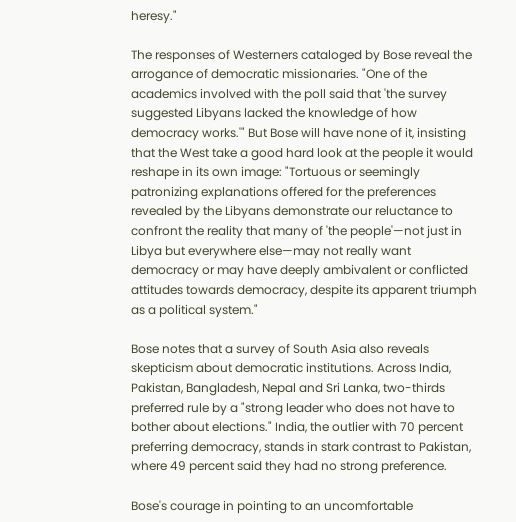heresy."

The responses of Westerners cataloged by Bose reveal the arrogance of democratic missionaries. "One of the academics involved with the poll said that 'the survey suggested Libyans lacked the knowledge of how democracy works.'" But Bose will have none of it, insisting that the West take a good hard look at the people it would reshape in its own image: "Tortuous or seemingly patronizing explanations offered for the preferences revealed by the Libyans demonstrate our reluctance to confront the reality that many of 'the people'—not just in Libya but everywhere else—may not really want democracy or may have deeply ambivalent or conflicted attitudes towards democracy, despite its apparent triumph as a political system."

Bose notes that a survey of South Asia also reveals skepticism about democratic institutions. Across India, Pakistan, Bangladesh, Nepal and Sri Lanka, two-thirds preferred rule by a "strong leader who does not have to bother about elections." India, the outlier with 70 percent preferring democracy, stands in stark contrast to Pakistan, where 49 percent said they had no strong preference.

Bose's courage in pointing to an uncomfortable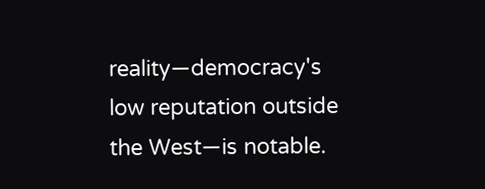reality—democracy's low reputation outside the West—is notable.